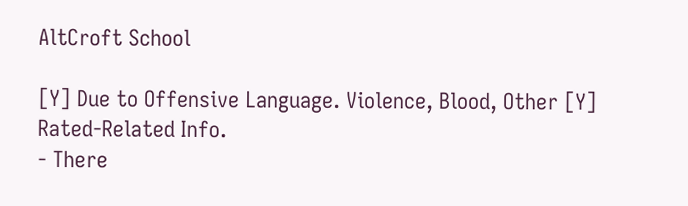AltCroft School

[Y] Due to Offensive Language. Violence, Blood, Other [Y] Rated-Related Info.
- There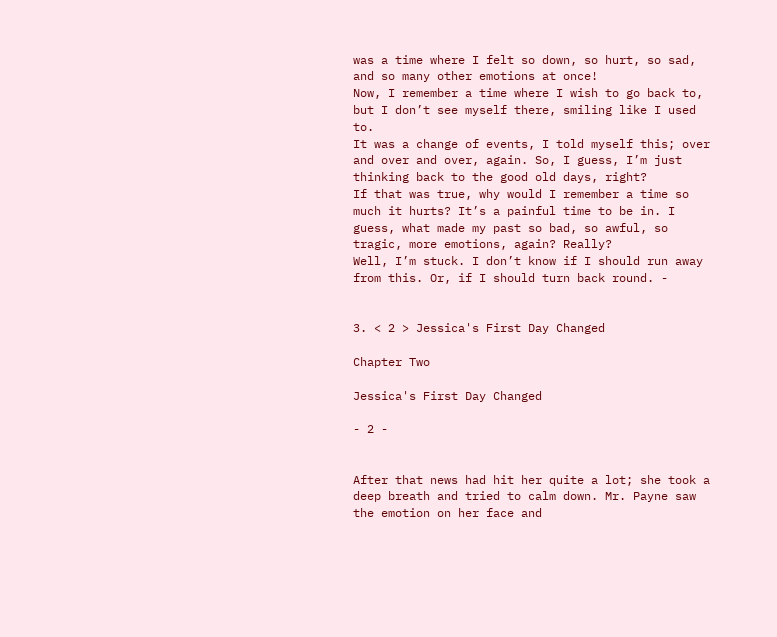was a time where I felt so down, so hurt, so sad, and so many other emotions at once!
Now, I remember a time where I wish to go back to, but I don’t see myself there, smiling like I used to.
It was a change of events, I told myself this; over and over and over, again. So, I guess, I’m just thinking back to the good old days, right?
If that was true, why would I remember a time so much it hurts? It’s a painful time to be in. I guess, what made my past so bad, so awful, so tragic, more emotions, again? Really?
Well, I’m stuck. I don’t know if I should run away from this. Or, if I should turn back round. -


3. < 2 > Jessica's First Day Changed

Chapter Two

Jessica's First Day Changed

- 2 -


After that news had hit her quite a lot; she took a deep breath and tried to calm down. Mr. Payne saw the emotion on her face and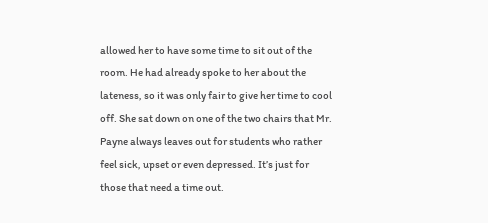allowed her to have some time to sit out of the room. He had already spoke to her about the lateness, so it was only fair to give her time to cool off. She sat down on one of the two chairs that Mr. Payne always leaves out for students who rather feel sick, upset or even depressed. It’s just for those that need a time out.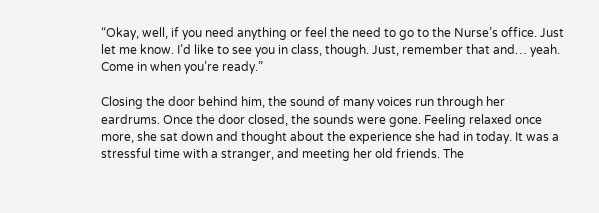“Okay, well, if you need anything or feel the need to go to the Nurse’s office. Just let me know. I’d like to see you in class, though. Just, remember that and… yeah. Come in when you’re ready.”

Closing the door behind him, the sound of many voices run through her eardrums. Once the door closed, the sounds were gone. Feeling relaxed once more, she sat down and thought about the experience she had in today. It was a stressful time with a stranger, and meeting her old friends. The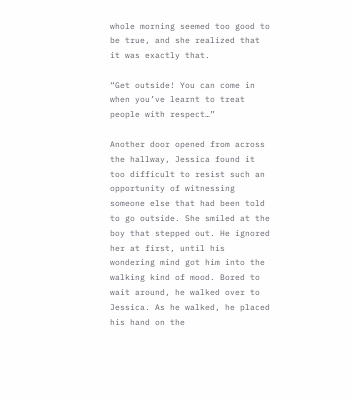whole morning seemed too good to be true, and she realized that it was exactly that.

“Get outside! You can come in when you’ve learnt to treat people with respect…”

Another door opened from across the hallway, Jessica found it too difficult to resist such an opportunity of witnessing someone else that had been told to go outside. She smiled at the boy that stepped out. He ignored her at first, until his wondering mind got him into the walking kind of mood. Bored to wait around, he walked over to Jessica. As he walked, he placed his hand on the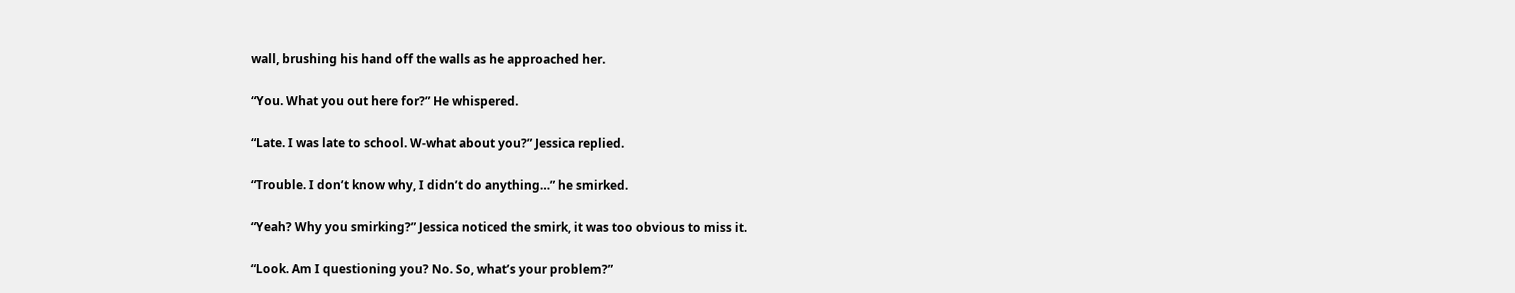wall, brushing his hand off the walls as he approached her.

“You. What you out here for?” He whispered.

“Late. I was late to school. W-what about you?” Jessica replied.

“Trouble. I don’t know why, I didn’t do anything…” he smirked.

“Yeah? Why you smirking?” Jessica noticed the smirk, it was too obvious to miss it.

“Look. Am I questioning you? No. So, what’s your problem?”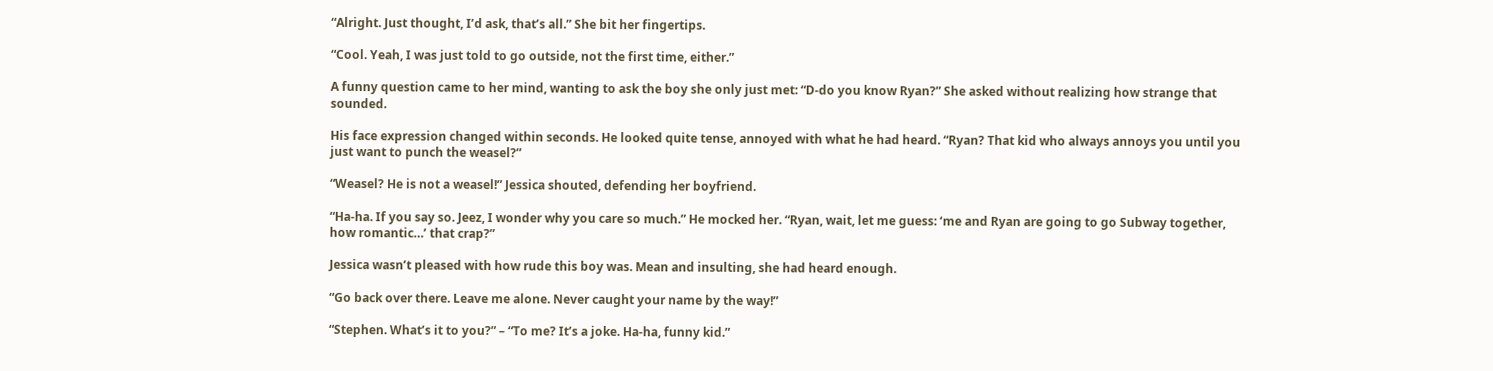“Alright. Just thought, I’d ask, that’s all.” She bit her fingertips.

“Cool. Yeah, I was just told to go outside, not the first time, either.”

A funny question came to her mind, wanting to ask the boy she only just met: “D-do you know Ryan?” She asked without realizing how strange that sounded.

His face expression changed within seconds. He looked quite tense, annoyed with what he had heard. “Ryan? That kid who always annoys you until you just want to punch the weasel?”

“Weasel? He is not a weasel!” Jessica shouted, defending her boyfriend.

“Ha-ha. If you say so. Jeez, I wonder why you care so much.” He mocked her. “Ryan, wait, let me guess: ‘me and Ryan are going to go Subway together, how romantic…’ that crap?”

Jessica wasn’t pleased with how rude this boy was. Mean and insulting, she had heard enough.

“Go back over there. Leave me alone. Never caught your name by the way!”

“Stephen. What’s it to you?” – “To me? It’s a joke. Ha-ha, funny kid.”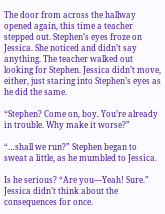The door from across the hallway opened again, this time a teacher stepped out. Stephen’s eyes froze on Jessica. She noticed and didn’t say anything. The teacher walked out looking for Stephen. Jessica didn’t move, either, just staring into Stephen’s eyes as he did the same.

“Stephen? Come on, boy. You’re already in trouble. Why make it worse?”

“…shall we run?” Stephen began to sweat a little, as he mumbled to Jessica.

Is he serious? “Are you—Yeah! Sure.” Jessica didn’t think about the consequences for once.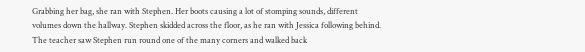Grabbing her bag, she ran with Stephen. Her boots causing a lot of stomping sounds, different volumes down the hallway. Stephen skidded across the floor, as he ran with Jessica following behind. The teacher saw Stephen run round one of the many corners and walked back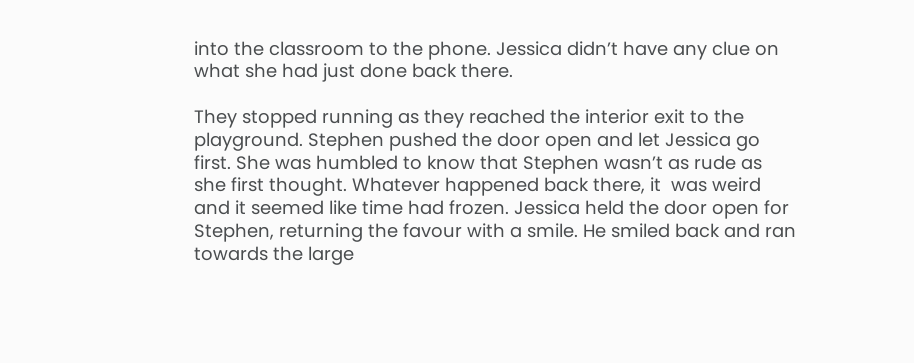into the classroom to the phone. Jessica didn’t have any clue on what she had just done back there.

They stopped running as they reached the interior exit to the playground. Stephen pushed the door open and let Jessica go first. She was humbled to know that Stephen wasn’t as rude as she first thought. Whatever happened back there, it  was weird and it seemed like time had frozen. Jessica held the door open for Stephen, returning the favour with a smile. He smiled back and ran towards the large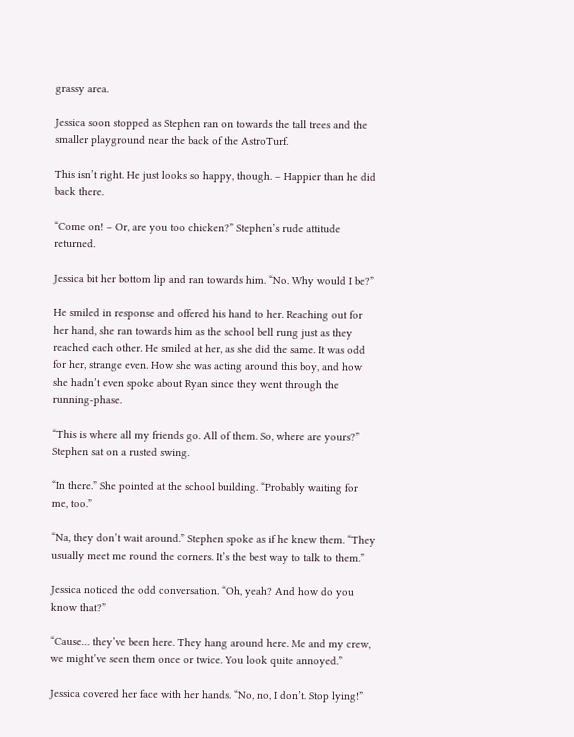grassy area.

Jessica soon stopped as Stephen ran on towards the tall trees and the smaller playground near the back of the AstroTurf.

This isn’t right. He just looks so happy, though. – Happier than he did back there.

“Come on! – Or, are you too chicken?” Stephen’s rude attitude returned.

Jessica bit her bottom lip and ran towards him. “No. Why would I be?”

He smiled in response and offered his hand to her. Reaching out for her hand, she ran towards him as the school bell rung just as they reached each other. He smiled at her, as she did the same. It was odd for her, strange even. How she was acting around this boy, and how she hadn’t even spoke about Ryan since they went through the running-phase.

“This is where all my friends go. All of them. So, where are yours?” Stephen sat on a rusted swing.

“In there.” She pointed at the school building. “Probably waiting for me, too.”

“Na, they don’t wait around.” Stephen spoke as if he knew them. “They usually meet me round the corners. It’s the best way to talk to them.”

Jessica noticed the odd conversation. “Oh, yeah? And how do you know that?”

“Cause… they’ve been here. They hang around here. Me and my crew, we might’ve seen them once or twice. You look quite annoyed.”

Jessica covered her face with her hands. “No, no, I don’t. Stop lying!”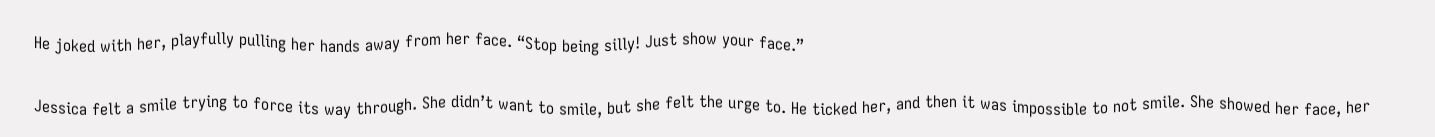He joked with her, playfully pulling her hands away from her face. “Stop being silly! Just show your face.”

Jessica felt a smile trying to force its way through. She didn’t want to smile, but she felt the urge to. He ticked her, and then it was impossible to not smile. She showed her face, her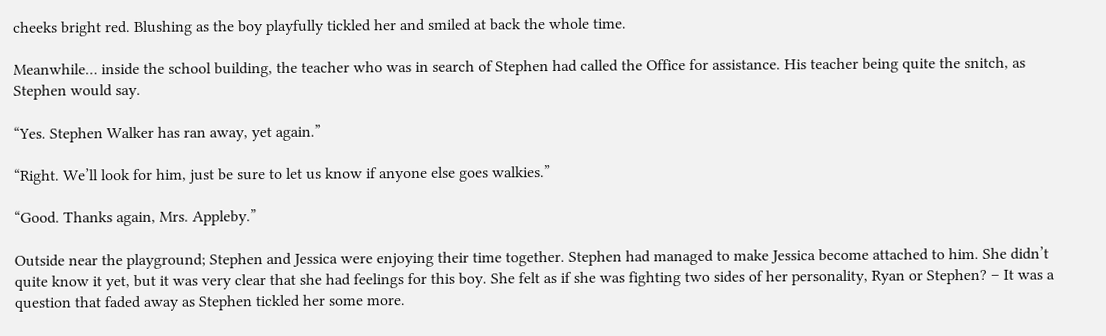cheeks bright red. Blushing as the boy playfully tickled her and smiled at back the whole time.

Meanwhile… inside the school building, the teacher who was in search of Stephen had called the Office for assistance. His teacher being quite the snitch, as Stephen would say.

“Yes. Stephen Walker has ran away, yet again.”

“Right. We’ll look for him, just be sure to let us know if anyone else goes walkies.”

“Good. Thanks again, Mrs. Appleby.”

Outside near the playground; Stephen and Jessica were enjoying their time together. Stephen had managed to make Jessica become attached to him. She didn’t quite know it yet, but it was very clear that she had feelings for this boy. She felt as if she was fighting two sides of her personality, Ryan or Stephen? – It was a question that faded away as Stephen tickled her some more.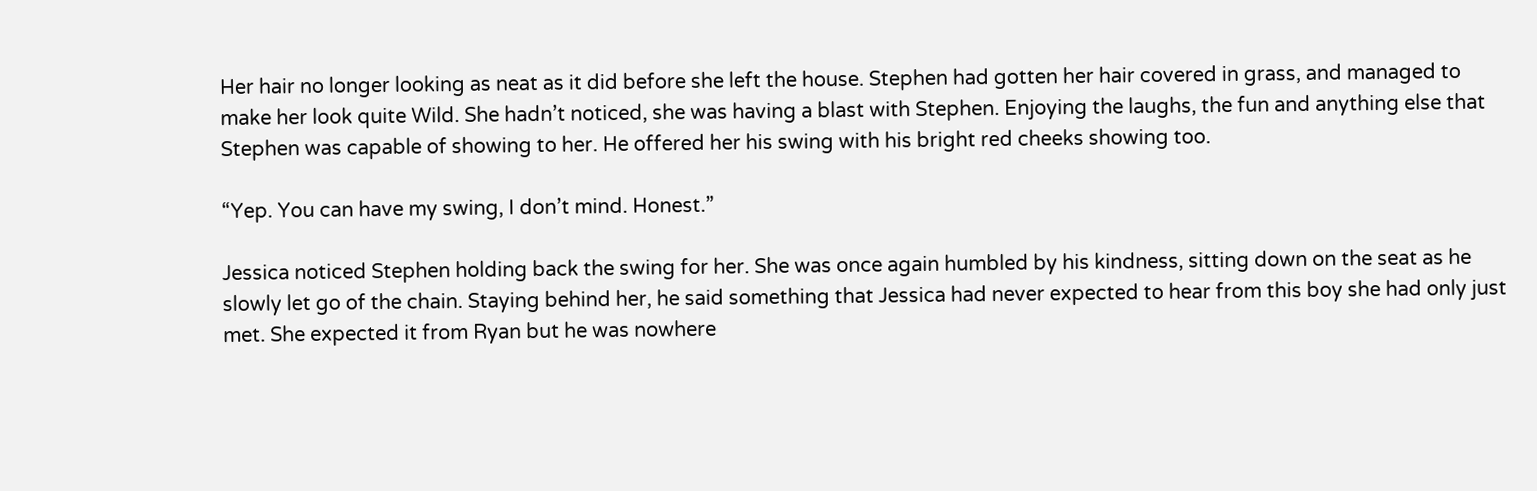Her hair no longer looking as neat as it did before she left the house. Stephen had gotten her hair covered in grass, and managed to make her look quite Wild. She hadn’t noticed, she was having a blast with Stephen. Enjoying the laughs, the fun and anything else that Stephen was capable of showing to her. He offered her his swing with his bright red cheeks showing too.

“Yep. You can have my swing, I don’t mind. Honest.”

Jessica noticed Stephen holding back the swing for her. She was once again humbled by his kindness, sitting down on the seat as he slowly let go of the chain. Staying behind her, he said something that Jessica had never expected to hear from this boy she had only just met. She expected it from Ryan but he was nowhere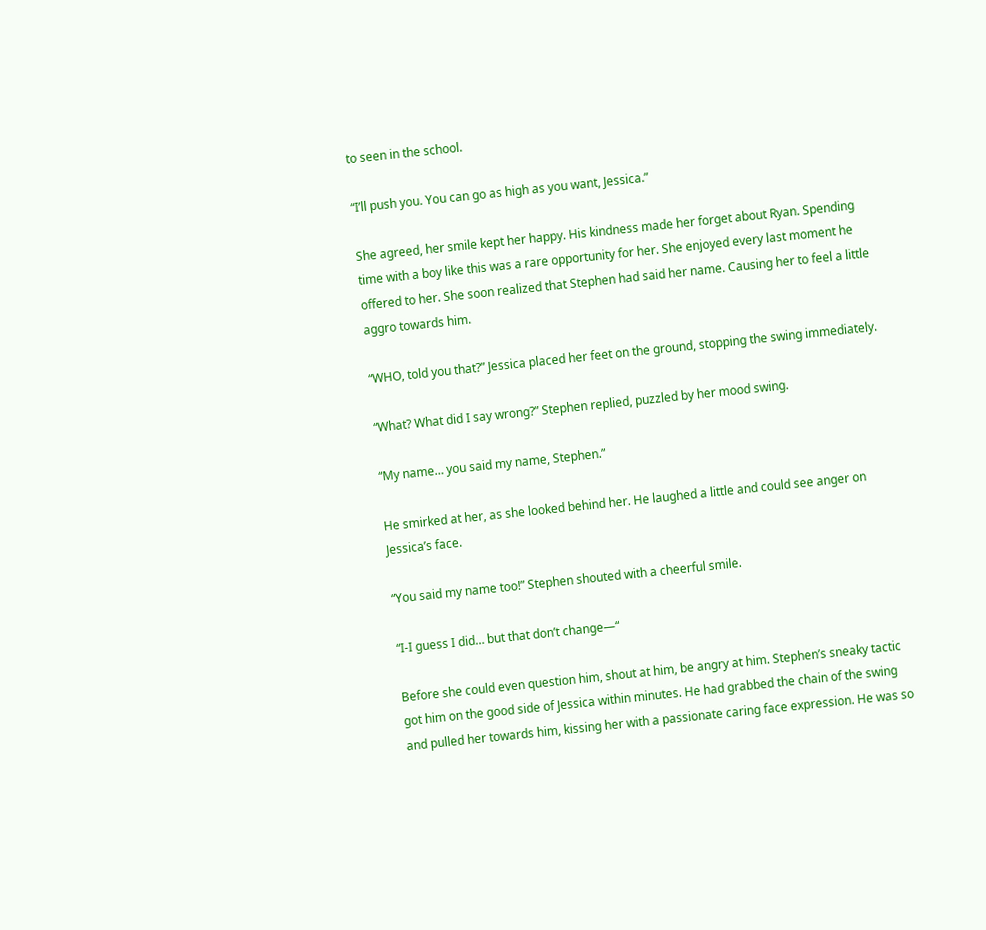to seen in the school.

“I’ll push you. You can go as high as you want, Jessica.”

She agreed, her smile kept her happy. His kindness made her forget about Ryan. Spending time with a boy like this was a rare opportunity for her. She enjoyed every last moment he offered to her. She soon realized that Stephen had said her name. Causing her to feel a little aggro towards him.

“WHO, told you that?” Jessica placed her feet on the ground, stopping the swing immediately.

“What? What did I say wrong?” Stephen replied, puzzled by her mood swing.

“My name… you said my name, Stephen.”

He smirked at her, as she looked behind her. He laughed a little and could see anger on Jessica’s face.

“You said my name too!” Stephen shouted with a cheerful smile.

“I-I guess I did… but that don’t change—“

Before she could even question him, shout at him, be angry at him. Stephen’s sneaky tactic got him on the good side of Jessica within minutes. He had grabbed the chain of the swing and pulled her towards him, kissing her with a passionate caring face expression. He was so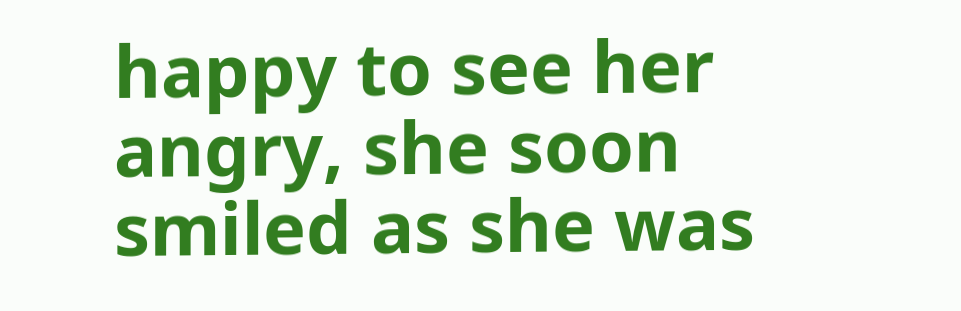happy to see her angry, she soon smiled as she was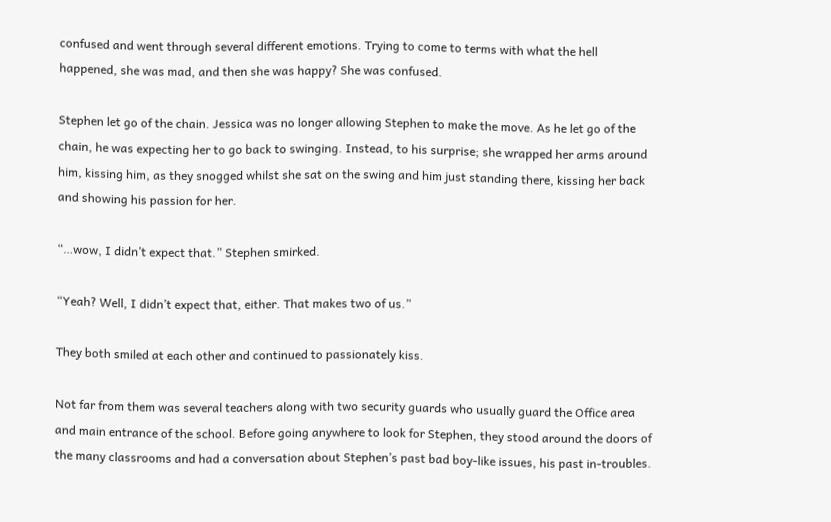confused and went through several different emotions. Trying to come to terms with what the hell happened, she was mad, and then she was happy? She was confused.

Stephen let go of the chain. Jessica was no longer allowing Stephen to make the move. As he let go of the chain, he was expecting her to go back to swinging. Instead, to his surprise; she wrapped her arms around him, kissing him, as they snogged whilst she sat on the swing and him just standing there, kissing her back and showing his passion for her.

“…wow, I didn’t expect that.” Stephen smirked.

“Yeah? Well, I didn’t expect that, either. That makes two of us.”

They both smiled at each other and continued to passionately kiss.

Not far from them was several teachers along with two security guards who usually guard the Office area and main entrance of the school. Before going anywhere to look for Stephen, they stood around the doors of the many classrooms and had a conversation about Stephen’s past bad boy-like issues, his past in-troubles.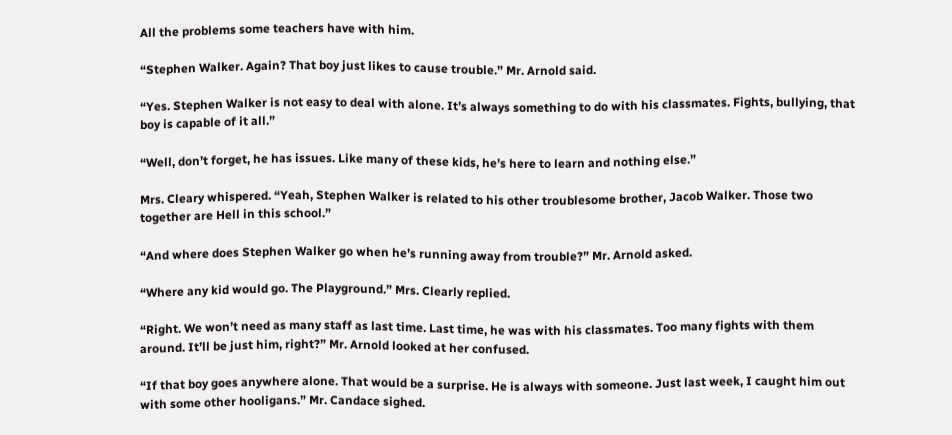All the problems some teachers have with him.

“Stephen Walker. Again? That boy just likes to cause trouble.” Mr. Arnold said.

“Yes. Stephen Walker is not easy to deal with alone. It’s always something to do with his classmates. Fights, bullying, that boy is capable of it all.”

“Well, don’t forget, he has issues. Like many of these kids, he’s here to learn and nothing else.”

Mrs. Cleary whispered. “Yeah, Stephen Walker is related to his other troublesome brother, Jacob Walker. Those two together are Hell in this school.”

“And where does Stephen Walker go when he’s running away from trouble?” Mr. Arnold asked.

“Where any kid would go. The Playground.” Mrs. Clearly replied.

“Right. We won’t need as many staff as last time. Last time, he was with his classmates. Too many fights with them around. It’ll be just him, right?” Mr. Arnold looked at her confused.

“If that boy goes anywhere alone. That would be a surprise. He is always with someone. Just last week, I caught him out with some other hooligans.” Mr. Candace sighed.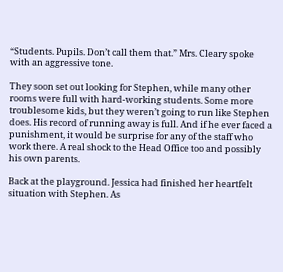“Students. Pupils. Don’t call them that.” Mrs. Cleary spoke with an aggressive tone.

They soon set out looking for Stephen, while many other rooms were full with hard-working students. Some more troublesome kids, but they weren’t going to run like Stephen does. His record of running away is full. And if he ever faced a punishment, it would be surprise for any of the staff who work there. A real shock to the Head Office too and possibly his own parents.

Back at the playground. Jessica had finished her heartfelt situation with Stephen. As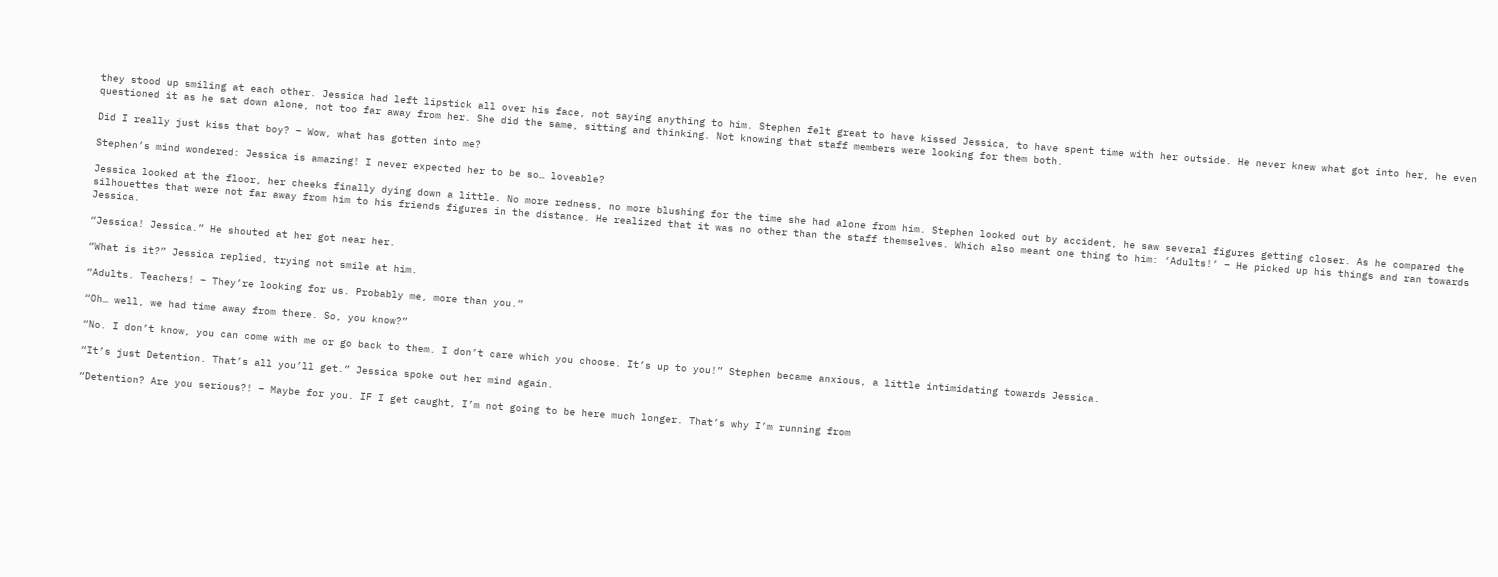they stood up smiling at each other. Jessica had left lipstick all over his face, not saying anything to him. Stephen felt great to have kissed Jessica, to have spent time with her outside. He never knew what got into her, he even questioned it as he sat down alone, not too far away from her. She did the same, sitting and thinking. Not knowing that staff members were looking for them both.

Did I really just kiss that boy? – Wow, what has gotten into me?

Stephen’s mind wondered: Jessica is amazing! I never expected her to be so… loveable?

Jessica looked at the floor, her cheeks finally dying down a little. No more redness, no more blushing for the time she had alone from him. Stephen looked out by accident, he saw several figures getting closer. As he compared the silhouettes that were not far away from him to his friends figures in the distance. He realized that it was no other than the staff themselves. Which also meant one thing to him: ‘Adults!’ – He picked up his things and ran towards Jessica.

“Jessica! Jessica.” He shouted at her got near her.

“What is it?” Jessica replied, trying not smile at him.

“Adults. Teachers! – They’re looking for us. Probably me, more than you.”

“Oh… well, we had time away from there. So, you know?”

“No. I don’t know, you can come with me or go back to them. I don’t care which you choose. It’s up to you!” Stephen became anxious, a little intimidating towards Jessica.

“It’s just Detention. That’s all you’ll get.” Jessica spoke out her mind again.

“Detention? Are you serious?! – Maybe for you. IF I get caught, I’m not going to be here much longer. That’s why I’m running from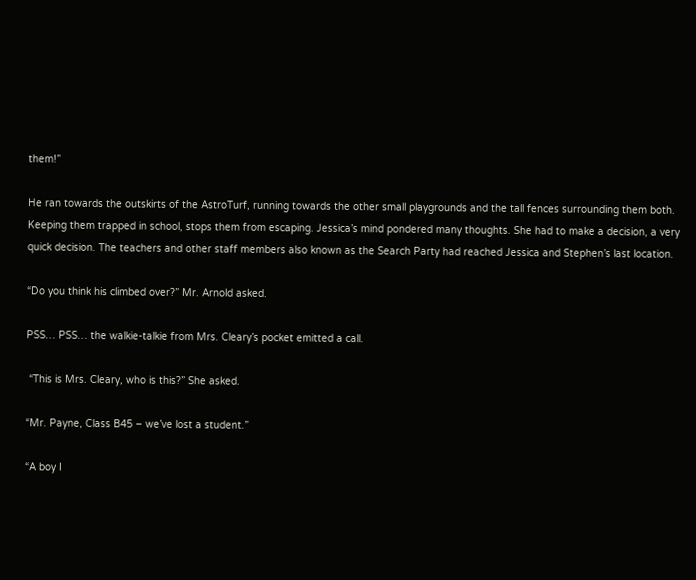them!”

He ran towards the outskirts of the AstroTurf, running towards the other small playgrounds and the tall fences surrounding them both. Keeping them trapped in school, stops them from escaping. Jessica’s mind pondered many thoughts. She had to make a decision, a very quick decision. The teachers and other staff members also known as the Search Party had reached Jessica and Stephen’s last location.

“Do you think his climbed over?” Mr. Arnold asked.

PSS… PSS… the walkie-talkie from Mrs. Cleary’s pocket emitted a call.

 “This is Mrs. Cleary, who is this?” She asked.

“Mr. Payne, Class B45 – we’ve lost a student.”

“A boy I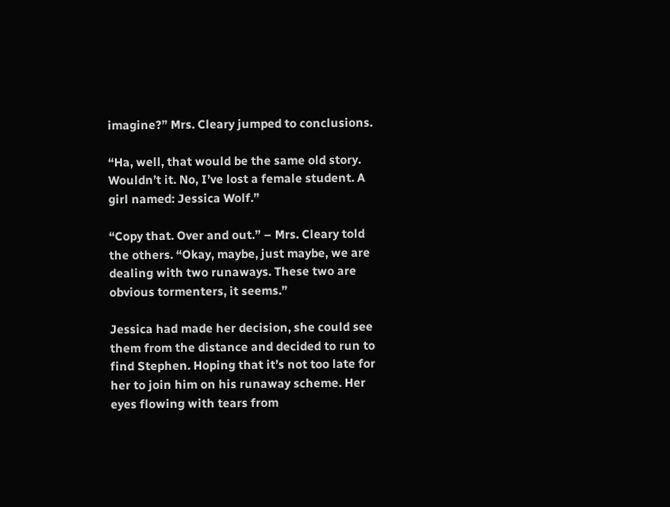imagine?” Mrs. Cleary jumped to conclusions.

“Ha, well, that would be the same old story. Wouldn’t it. No, I’ve lost a female student. A girl named: Jessica Wolf.”

“Copy that. Over and out.” – Mrs. Cleary told the others. “Okay, maybe, just maybe, we are dealing with two runaways. These two are obvious tormenters, it seems.”

Jessica had made her decision, she could see them from the distance and decided to run to find Stephen. Hoping that it’s not too late for her to join him on his runaway scheme. Her eyes flowing with tears from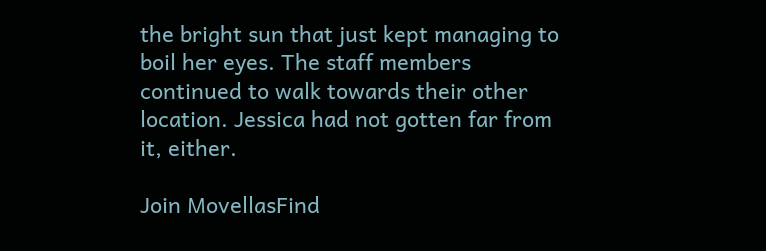the bright sun that just kept managing to boil her eyes. The staff members continued to walk towards their other location. Jessica had not gotten far from it, either.

Join MovellasFind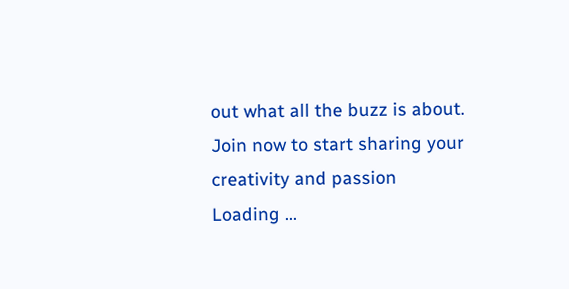out what all the buzz is about. Join now to start sharing your creativity and passion
Loading ...